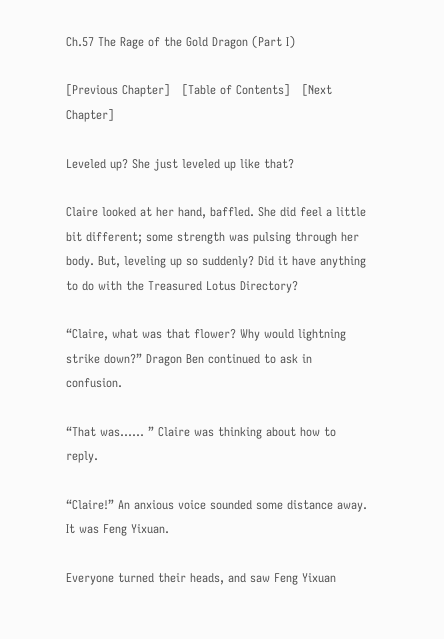Ch.57 The Rage of the Gold Dragon (Part I)

[Previous Chapter]   [Table of Contents]   [Next Chapter]

Leveled up? She just leveled up like that?

Claire looked at her hand, baffled. She did feel a little bit different; some strength was pulsing through her body. But, leveling up so suddenly? Did it have anything to do with the Treasured Lotus Directory?

“Claire, what was that flower? Why would lightning strike down?” Dragon Ben continued to ask in confusion.

“That was…… ” Claire was thinking about how to reply.

“Claire!” An anxious voice sounded some distance away. It was Feng Yixuan.

Everyone turned their heads, and saw Feng Yixuan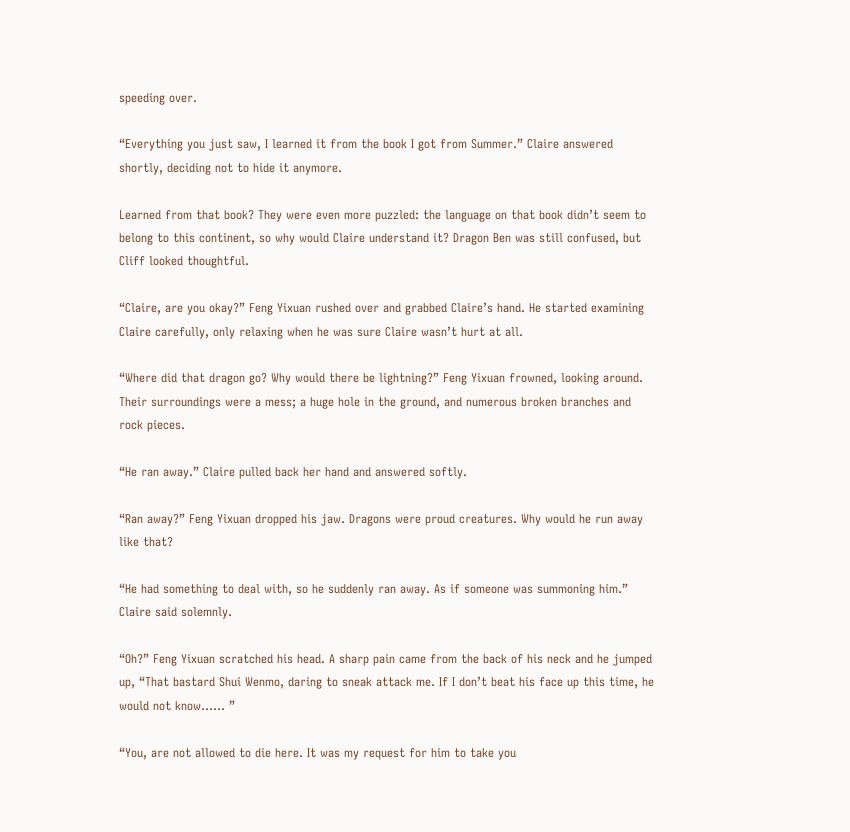speeding over.

“Everything you just saw, I learned it from the book I got from Summer.” Claire answered shortly, deciding not to hide it anymore.

Learned from that book? They were even more puzzled: the language on that book didn’t seem to belong to this continent, so why would Claire understand it? Dragon Ben was still confused, but Cliff looked thoughtful.

“Claire, are you okay?” Feng Yixuan rushed over and grabbed Claire’s hand. He started examining Claire carefully, only relaxing when he was sure Claire wasn’t hurt at all.

“Where did that dragon go? Why would there be lightning?” Feng Yixuan frowned, looking around. Their surroundings were a mess; a huge hole in the ground, and numerous broken branches and rock pieces.

“He ran away.” Claire pulled back her hand and answered softly.

“Ran away?” Feng Yixuan dropped his jaw. Dragons were proud creatures. Why would he run away like that?

“He had something to deal with, so he suddenly ran away. As if someone was summoning him.” Claire said solemnly.

“Oh?” Feng Yixuan scratched his head. A sharp pain came from the back of his neck and he jumped up, “That bastard Shui Wenmo, daring to sneak attack me. If I don’t beat his face up this time, he would not know…… ”

“You, are not allowed to die here. It was my request for him to take you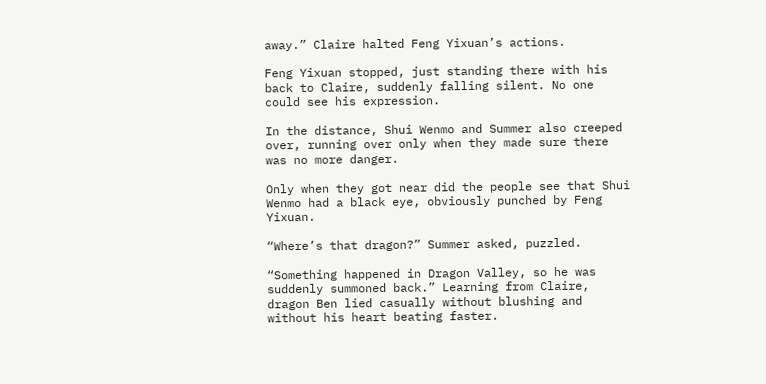away.” Claire halted Feng Yixuan’s actions.

Feng Yixuan stopped, just standing there with his back to Claire, suddenly falling silent. No one could see his expression.

In the distance, Shui Wenmo and Summer also creeped over, running over only when they made sure there was no more danger.

Only when they got near did the people see that Shui Wenmo had a black eye, obviously punched by Feng Yixuan.

“Where’s that dragon?” Summer asked, puzzled.

“Something happened in Dragon Valley, so he was suddenly summoned back.” Learning from Claire, dragon Ben lied casually without blushing and without his heart beating faster.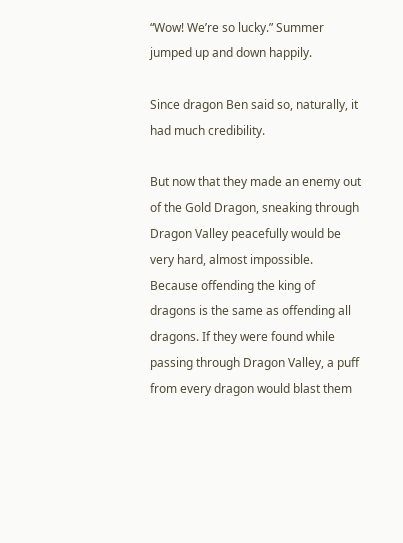“Wow! We’re so lucky.” Summer jumped up and down happily.

Since dragon Ben said so, naturally, it had much credibility.

But now that they made an enemy out of the Gold Dragon, sneaking through Dragon Valley peacefully would be very hard, almost impossible. Because offending the king of dragons is the same as offending all dragons. If they were found while passing through Dragon Valley, a puff from every dragon would blast them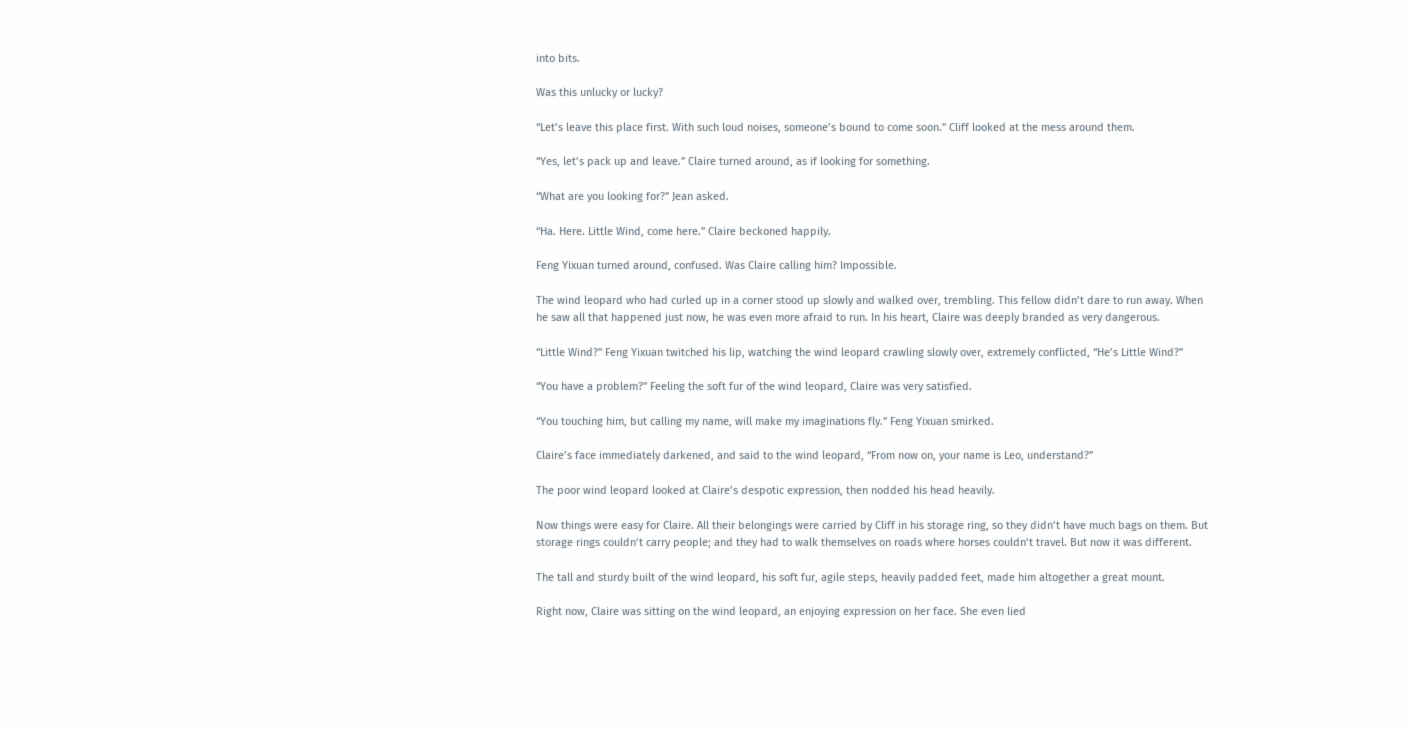into bits.

Was this unlucky or lucky?

“Let’s leave this place first. With such loud noises, someone’s bound to come soon.” Cliff looked at the mess around them.

“Yes, let’s pack up and leave.” Claire turned around, as if looking for something.

“What are you looking for?” Jean asked.

“Ha. Here. Little Wind, come here.” Claire beckoned happily.

Feng Yixuan turned around, confused. Was Claire calling him? Impossible.

The wind leopard who had curled up in a corner stood up slowly and walked over, trembling. This fellow didn’t dare to run away. When he saw all that happened just now, he was even more afraid to run. In his heart, Claire was deeply branded as very dangerous.

“Little Wind?” Feng Yixuan twitched his lip, watching the wind leopard crawling slowly over, extremely conflicted, “He’s Little Wind?”

“You have a problem?” Feeling the soft fur of the wind leopard, Claire was very satisfied.

“You touching him, but calling my name, will make my imaginations fly.” Feng Yixuan smirked.

Claire’s face immediately darkened, and said to the wind leopard, “From now on, your name is Leo, understand?”

The poor wind leopard looked at Claire’s despotic expression, then nodded his head heavily.

Now things were easy for Claire. All their belongings were carried by Cliff in his storage ring, so they didn’t have much bags on them. But storage rings couldn’t carry people; and they had to walk themselves on roads where horses couldn’t travel. But now it was different.

The tall and sturdy built of the wind leopard, his soft fur, agile steps, heavily padded feet, made him altogether a great mount.

Right now, Claire was sitting on the wind leopard, an enjoying expression on her face. She even lied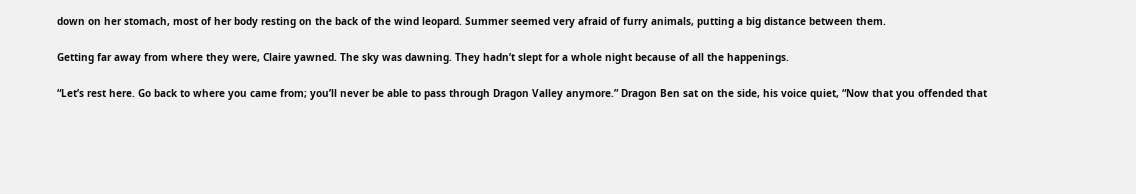down on her stomach, most of her body resting on the back of the wind leopard. Summer seemed very afraid of furry animals, putting a big distance between them.

Getting far away from where they were, Claire yawned. The sky was dawning. They hadn’t slept for a whole night because of all the happenings.

“Let’s rest here. Go back to where you came from; you’ll never be able to pass through Dragon Valley anymore.” Dragon Ben sat on the side, his voice quiet, “Now that you offended that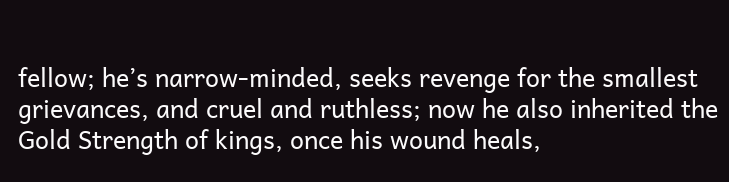fellow; he’s narrow-minded, seeks revenge for the smallest grievances, and cruel and ruthless; now he also inherited the Gold Strength of kings, once his wound heals,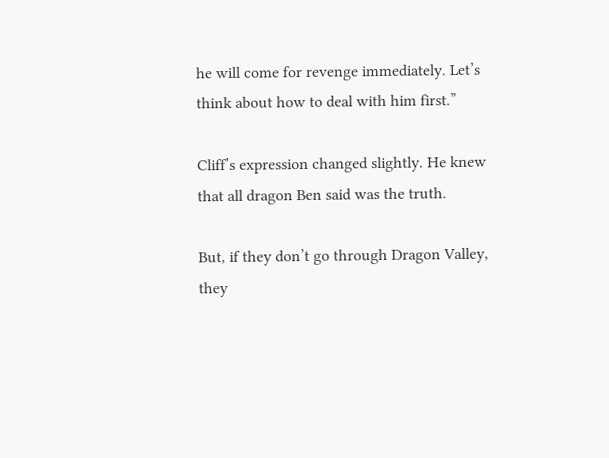he will come for revenge immediately. Let’s think about how to deal with him first.”

Cliff’s expression changed slightly. He knew that all dragon Ben said was the truth.

But, if they don’t go through Dragon Valley, they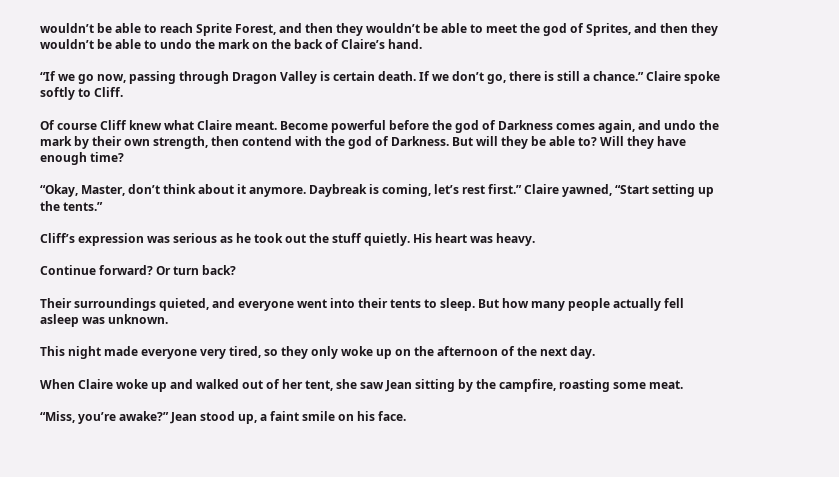wouldn’t be able to reach Sprite Forest, and then they wouldn’t be able to meet the god of Sprites, and then they wouldn’t be able to undo the mark on the back of Claire’s hand.

“If we go now, passing through Dragon Valley is certain death. If we don’t go, there is still a chance.” Claire spoke softly to Cliff.

Of course Cliff knew what Claire meant. Become powerful before the god of Darkness comes again, and undo the mark by their own strength, then contend with the god of Darkness. But will they be able to? Will they have enough time?

“Okay, Master, don’t think about it anymore. Daybreak is coming, let’s rest first.” Claire yawned, “Start setting up the tents.”

Cliff’s expression was serious as he took out the stuff quietly. His heart was heavy.

Continue forward? Or turn back?

Their surroundings quieted, and everyone went into their tents to sleep. But how many people actually fell asleep was unknown.

This night made everyone very tired, so they only woke up on the afternoon of the next day.

When Claire woke up and walked out of her tent, she saw Jean sitting by the campfire, roasting some meat.

“Miss, you’re awake?” Jean stood up, a faint smile on his face.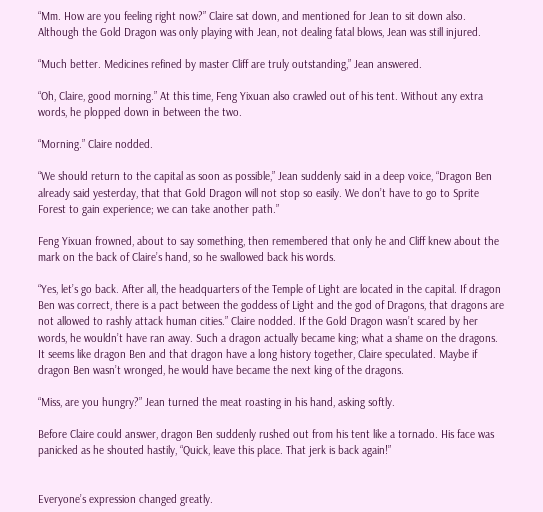“Mm. How are you feeling right now?” Claire sat down, and mentioned for Jean to sit down also. Although the Gold Dragon was only playing with Jean, not dealing fatal blows, Jean was still injured.

“Much better. Medicines refined by master Cliff are truly outstanding,” Jean answered.

“Oh, Claire, good morning.” At this time, Feng Yixuan also crawled out of his tent. Without any extra words, he plopped down in between the two.

“Morning.” Claire nodded.

“We should return to the capital as soon as possible,” Jean suddenly said in a deep voice, “Dragon Ben already said yesterday, that that Gold Dragon will not stop so easily. We don’t have to go to Sprite Forest to gain experience; we can take another path.”

Feng Yixuan frowned, about to say something, then remembered that only he and Cliff knew about the mark on the back of Claire’s hand, so he swallowed back his words.

“Yes, let’s go back. After all, the headquarters of the Temple of Light are located in the capital. If dragon Ben was correct, there is a pact between the goddess of Light and the god of Dragons, that dragons are not allowed to rashly attack human cities.” Claire nodded. If the Gold Dragon wasn’t scared by her words, he wouldn’t have ran away. Such a dragon actually became king; what a shame on the dragons. It seems like dragon Ben and that dragon have a long history together, Claire speculated. Maybe if dragon Ben wasn’t wronged, he would have became the next king of the dragons.

“Miss, are you hungry?” Jean turned the meat roasting in his hand, asking softly.

Before Claire could answer, dragon Ben suddenly rushed out from his tent like a tornado. His face was panicked as he shouted hastily, “Quick, leave this place. That jerk is back again!”


Everyone’s expression changed greatly.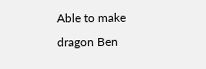Able to make dragon Ben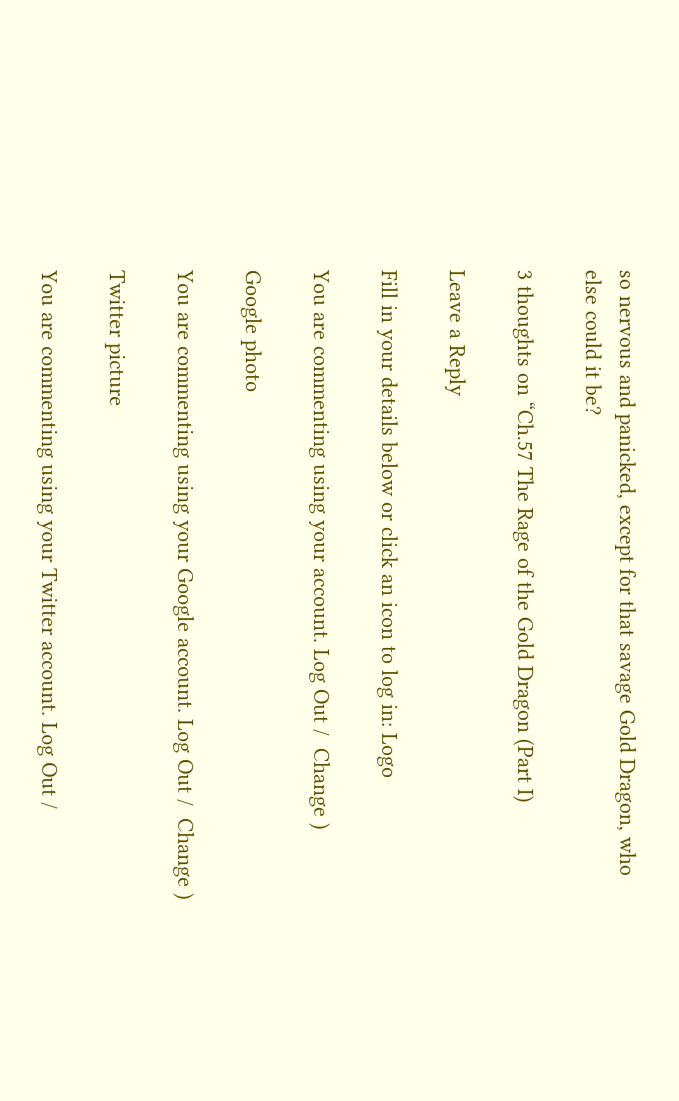so nervous and panicked, except for that savage Gold Dragon, who else could it be?

3 thoughts on “Ch.57 The Rage of the Gold Dragon (Part I)

Leave a Reply

Fill in your details below or click an icon to log in: Logo

You are commenting using your account. Log Out /  Change )

Google photo

You are commenting using your Google account. Log Out /  Change )

Twitter picture

You are commenting using your Twitter account. Log Out /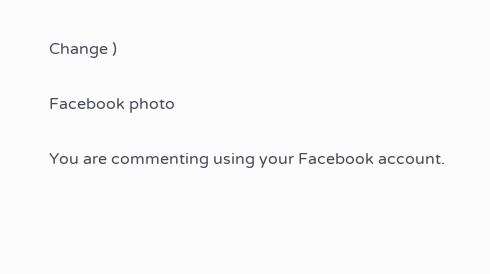Change )

Facebook photo

You are commenting using your Facebook account.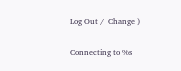Log Out /  Change )

Connecting to %s